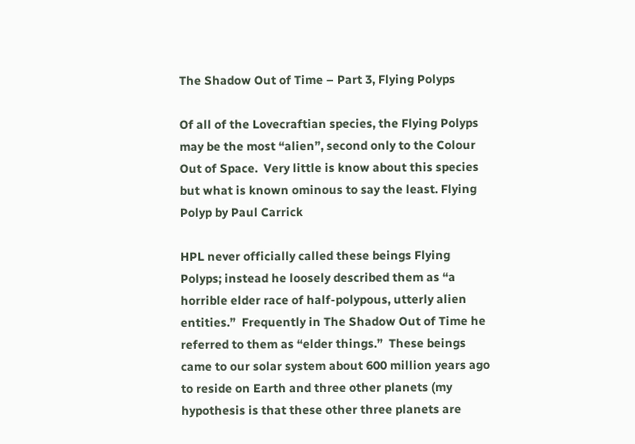The Shadow Out of Time – Part 3, Flying Polyps

Of all of the Lovecraftian species, the Flying Polyps may be the most “alien”, second only to the Colour Out of Space.  Very little is know about this species but what is known ominous to say the least. Flying Polyp by Paul Carrick

HPL never officially called these beings Flying Polyps; instead he loosely described them as “a horrible elder race of half-polypous, utterly alien entities.”  Frequently in The Shadow Out of Time he referred to them as “elder things.”  These beings came to our solar system about 600 million years ago to reside on Earth and three other planets (my hypothesis is that these other three planets are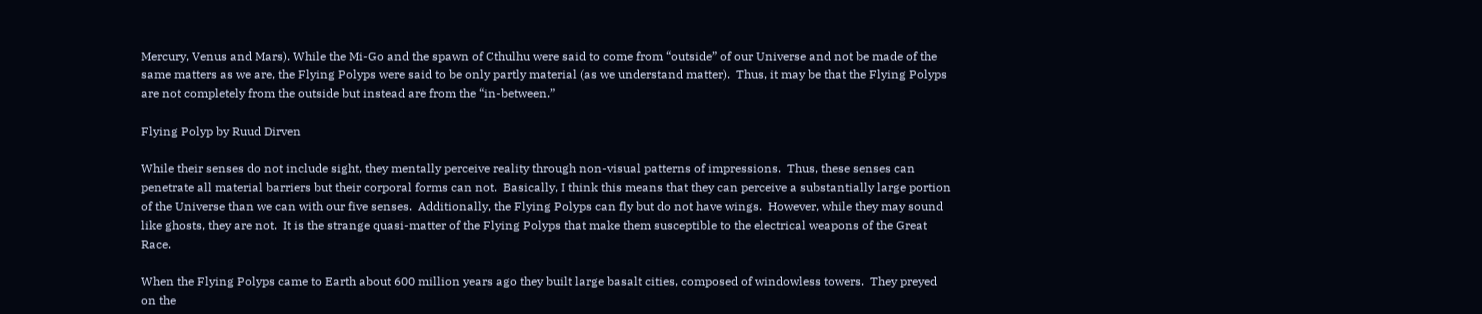Mercury, Venus and Mars). While the Mi-Go and the spawn of Cthulhu were said to come from “outside” of our Universe and not be made of the same matters as we are, the Flying Polyps were said to be only partly material (as we understand matter).  Thus, it may be that the Flying Polyps are not completely from the outside but instead are from the “in-between.”

Flying Polyp by Ruud Dirven

While their senses do not include sight, they mentally perceive reality through non-visual patterns of impressions.  Thus, these senses can penetrate all material barriers but their corporal forms can not.  Basically, I think this means that they can perceive a substantially large portion of the Universe than we can with our five senses.  Additionally, the Flying Polyps can fly but do not have wings.  However, while they may sound like ghosts, they are not.  It is the strange quasi-matter of the Flying Polyps that make them susceptible to the electrical weapons of the Great Race.

When the Flying Polyps came to Earth about 600 million years ago they built large basalt cities, composed of windowless towers.  They preyed on the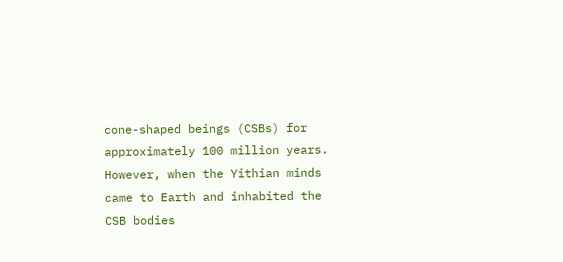cone-shaped beings (CSBs) for approximately 100 million years.  However, when the Yithian minds came to Earth and inhabited the CSB bodies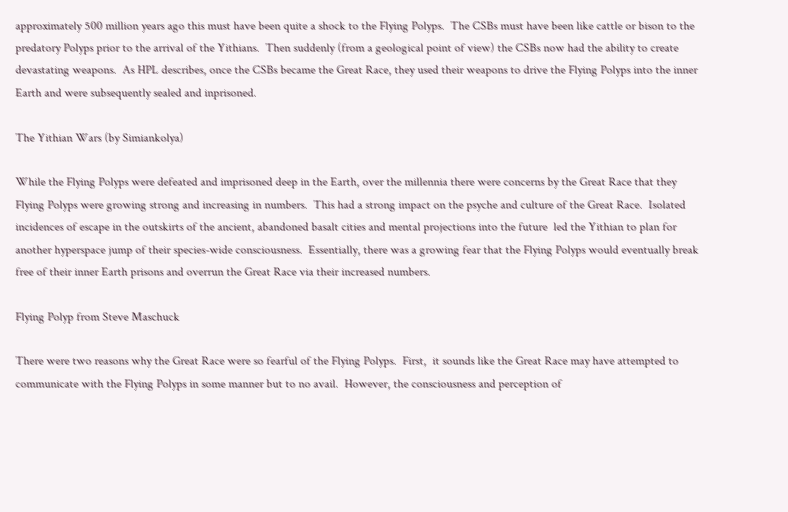approximately 500 million years ago this must have been quite a shock to the Flying Polyps.  The CSBs must have been like cattle or bison to the predatory Polyps prior to the arrival of the Yithians.  Then suddenly (from a geological point of view) the CSBs now had the ability to create devastating weapons.  As HPL describes, once the CSBs became the Great Race, they used their weapons to drive the Flying Polyps into the inner Earth and were subsequently sealed and inprisoned.

The Yithian Wars (by Simiankolya)

While the Flying Polyps were defeated and imprisoned deep in the Earth, over the millennia there were concerns by the Great Race that they Flying Polyps were growing strong and increasing in numbers.  This had a strong impact on the psyche and culture of the Great Race.  Isolated incidences of escape in the outskirts of the ancient, abandoned basalt cities and mental projections into the future  led the Yithian to plan for another hyperspace jump of their species-wide consciousness.  Essentially, there was a growing fear that the Flying Polyps would eventually break free of their inner Earth prisons and overrun the Great Race via their increased numbers.

Flying Polyp from Steve Maschuck

There were two reasons why the Great Race were so fearful of the Flying Polyps.  First,  it sounds like the Great Race may have attempted to communicate with the Flying Polyps in some manner but to no avail.  However, the consciousness and perception of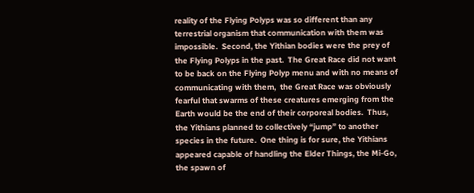reality of the Flying Polyps was so different than any terrestrial organism that communication with them was impossible.  Second, the Yithian bodies were the prey of the Flying Polyps in the past.  The Great Race did not want to be back on the Flying Polyp menu and with no means of communicating with them,  the Great Race was obviously fearful that swarms of these creatures emerging from the Earth would be the end of their corporeal bodies.  Thus, the Yithians planned to collectively “jump” to another species in the future.  One thing is for sure, the Yithians appeared capable of handling the Elder Things, the Mi-Go, the spawn of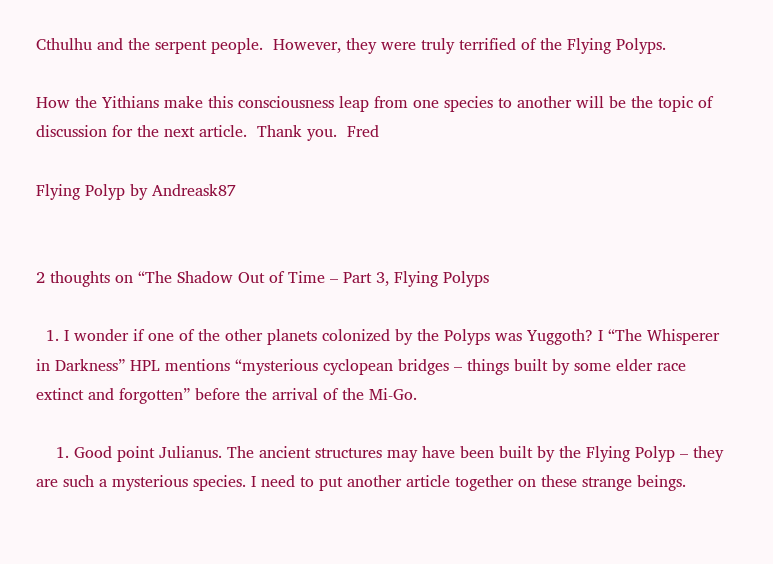Cthulhu and the serpent people.  However, they were truly terrified of the Flying Polyps.

How the Yithians make this consciousness leap from one species to another will be the topic of discussion for the next article.  Thank you.  Fred

Flying Polyp by Andreask87


2 thoughts on “The Shadow Out of Time – Part 3, Flying Polyps

  1. I wonder if one of the other planets colonized by the Polyps was Yuggoth? I “The Whisperer in Darkness” HPL mentions “mysterious cyclopean bridges – things built by some elder race extinct and forgotten” before the arrival of the Mi-Go.

    1. Good point Julianus. The ancient structures may have been built by the Flying Polyp – they are such a mysterious species. I need to put another article together on these strange beings.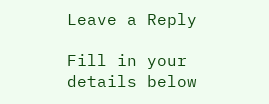Leave a Reply

Fill in your details below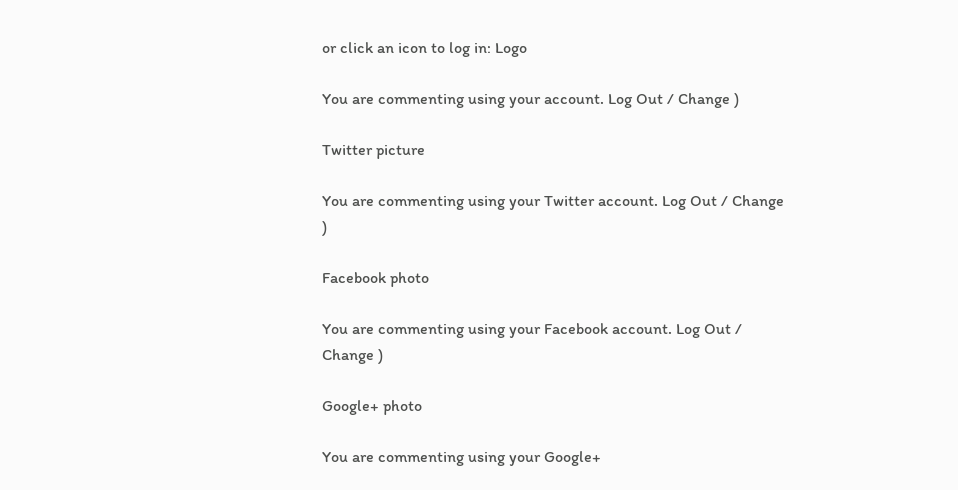or click an icon to log in: Logo

You are commenting using your account. Log Out / Change )

Twitter picture

You are commenting using your Twitter account. Log Out / Change )

Facebook photo

You are commenting using your Facebook account. Log Out / Change )

Google+ photo

You are commenting using your Google+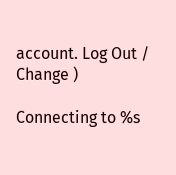account. Log Out / Change )

Connecting to %s